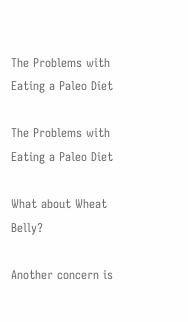The Problems with Eating a Paleo Diet

The Problems with Eating a Paleo Diet

What about Wheat Belly?

Another concern is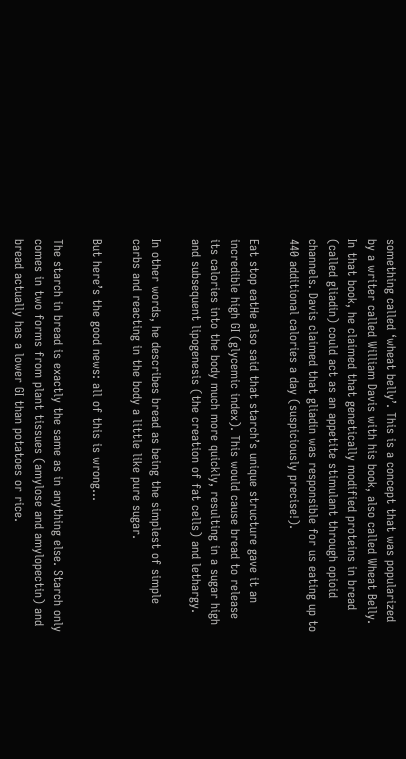something called ‘wheat belly’. This is a concept that was popularized by a writer called William Davis with his book, also called Wheat Belly. In that book, he claimed that genetically modified proteins in bread (called gliadin) could act as an appetite stimulant through opioid channels. Davis claimed that gliadin was responsible for us eating up to 440 additional calories a day (suspiciously precise!).

Eat stop eatHe also said that starch’s unique structure gave it an incredible high GI (glycemic index). This would cause bread to release its calories into the body much more quickly, resulting in a sugar high and subsequent lipogenesis (the creation of fat cells) and lethargy.

In other words, he describes bread as being the simplest of simple carbs and reacting in the body a little like pure sugar.

But here’s the good news: all of this is wrong…

The starch in bread is exactly the same as in anything else. Starch only comes in two forms from plant tissues (amylose and amylopectin) and bread actually has a lower GI than potatoes or rice.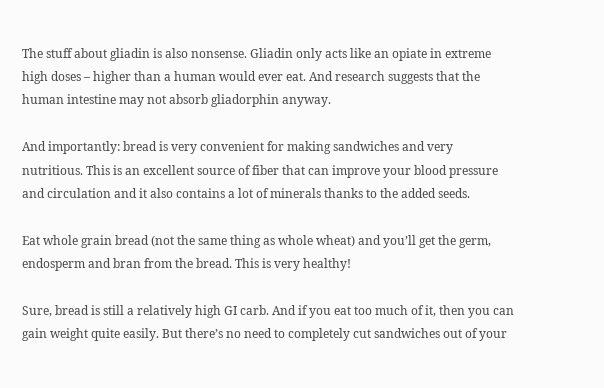The stuff about gliadin is also nonsense. Gliadin only acts like an opiate in extreme high doses – higher than a human would ever eat. And research suggests that the human intestine may not absorb gliadorphin anyway.

And importantly: bread is very convenient for making sandwiches and very nutritious. This is an excellent source of fiber that can improve your blood pressure and circulation and it also contains a lot of minerals thanks to the added seeds.

Eat whole grain bread (not the same thing as whole wheat) and you’ll get the germ, endosperm and bran from the bread. This is very healthy!

Sure, bread is still a relatively high GI carb. And if you eat too much of it, then you can gain weight quite easily. But there’s no need to completely cut sandwiches out of your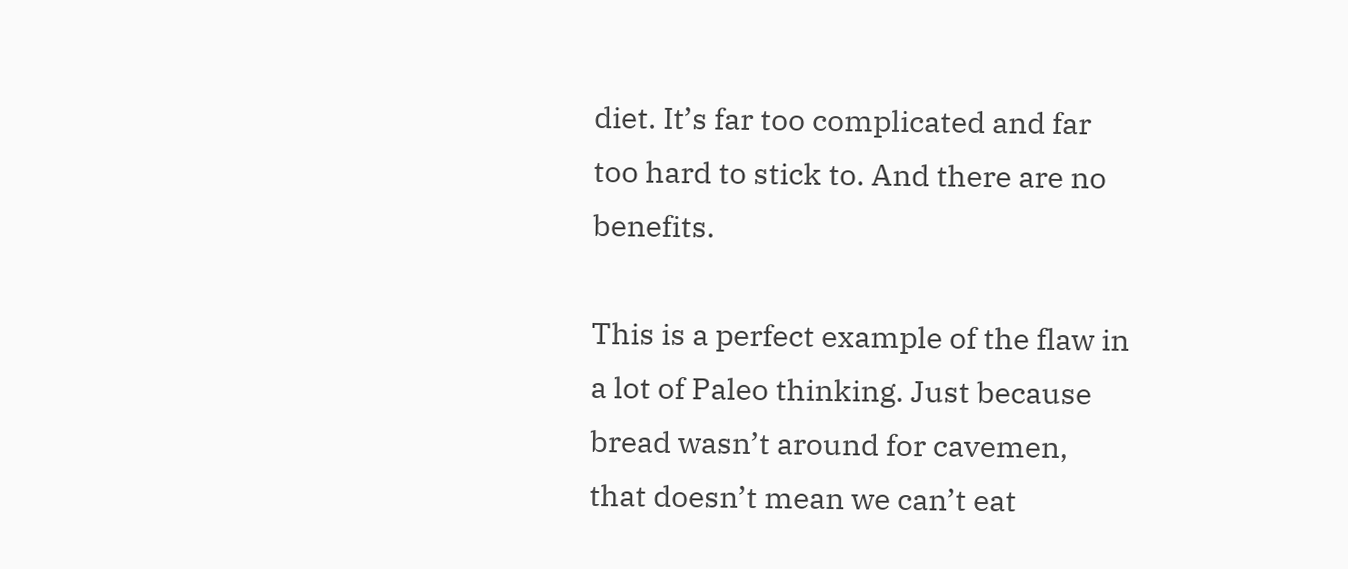diet. It’s far too complicated and far too hard to stick to. And there are no benefits.

This is a perfect example of the flaw in a lot of Paleo thinking. Just because bread wasn’t around for cavemen, that doesn’t mean we can’t eat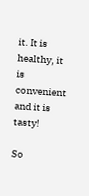it. It is healthy, it is convenient and it is tasty!

So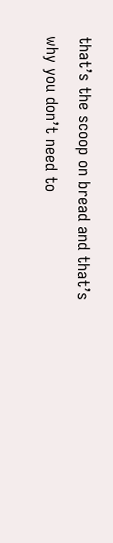that’s the scoop on bread and that’s why you don’t need to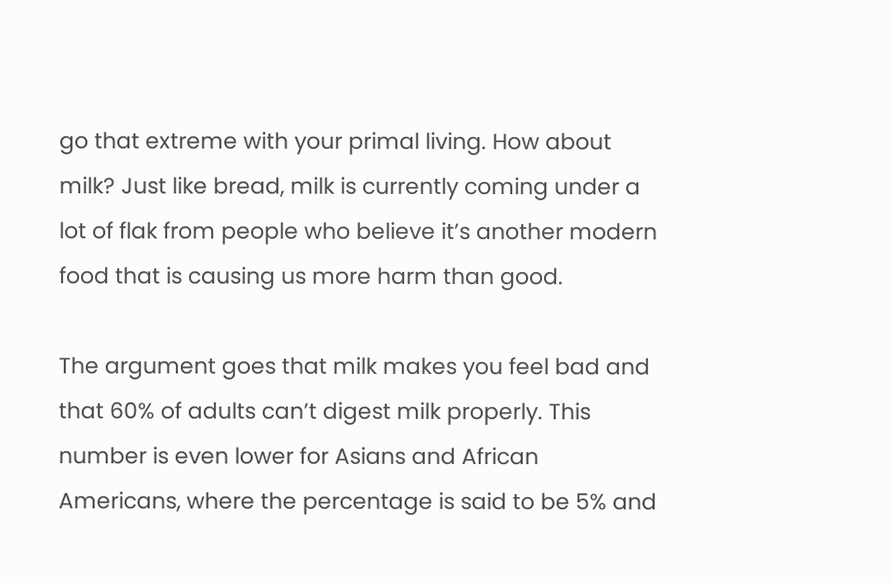go that extreme with your primal living. How about milk? Just like bread, milk is currently coming under a lot of flak from people who believe it’s another modern food that is causing us more harm than good.

The argument goes that milk makes you feel bad and that 60% of adults can’t digest milk properly. This number is even lower for Asians and African Americans, where the percentage is said to be 5% and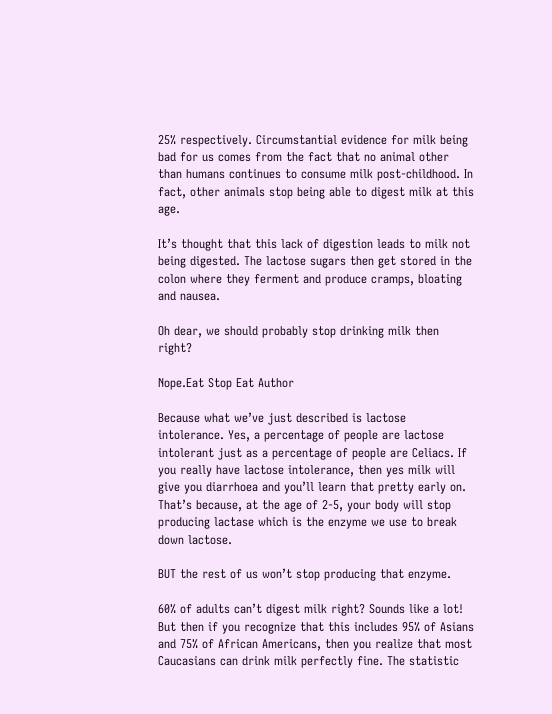25% respectively. Circumstantial evidence for milk being bad for us comes from the fact that no animal other than humans continues to consume milk post-childhood. In fact, other animals stop being able to digest milk at this age.

It’s thought that this lack of digestion leads to milk not being digested. The lactose sugars then get stored in the colon where they ferment and produce cramps, bloating and nausea.

Oh dear, we should probably stop drinking milk then right?

Nope.Eat Stop Eat Author

Because what we’ve just described is lactose intolerance. Yes, a percentage of people are lactose intolerant just as a percentage of people are Celiacs. If you really have lactose intolerance, then yes milk will give you diarrhoea and you’ll learn that pretty early on. That’s because, at the age of 2-5, your body will stop producing lactase which is the enzyme we use to break down lactose.

BUT the rest of us won’t stop producing that enzyme.

60% of adults can’t digest milk right? Sounds like a lot! But then if you recognize that this includes 95% of Asians and 75% of African Americans, then you realize that most Caucasians can drink milk perfectly fine. The statistic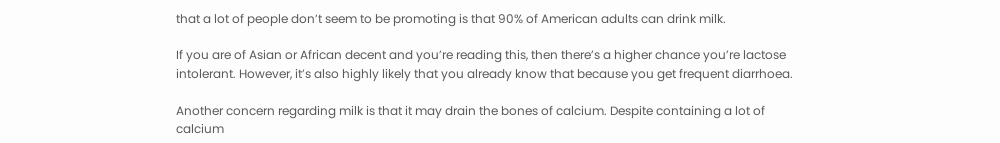that a lot of people don’t seem to be promoting is that 90% of American adults can drink milk.

If you are of Asian or African decent and you’re reading this, then there’s a higher chance you’re lactose intolerant. However, it’s also highly likely that you already know that because you get frequent diarrhoea.

Another concern regarding milk is that it may drain the bones of calcium. Despite containing a lot of calcium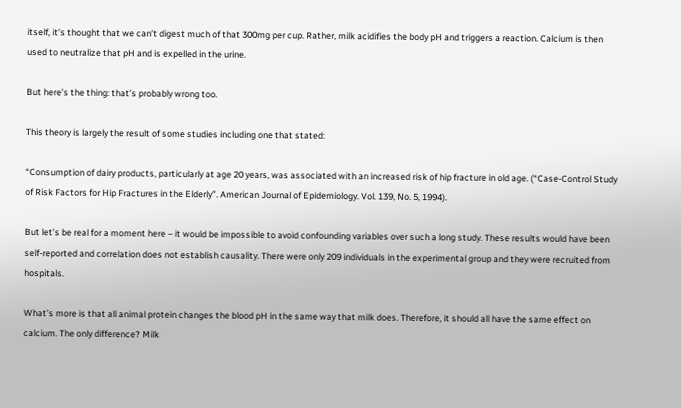itself, it’s thought that we can’t digest much of that 300mg per cup. Rather, milk acidifies the body pH and triggers a reaction. Calcium is then used to neutralize that pH and is expelled in the urine.

But here’s the thing: that’s probably wrong too.

This theory is largely the result of some studies including one that stated:

“Consumption of dairy products, particularly at age 20 years, was associated with an increased risk of hip fracture in old age. (“Case-Control Study of Risk Factors for Hip Fractures in the Elderly”. American Journal of Epidemiology. Vol. 139, No. 5, 1994).

But let’s be real for a moment here – it would be impossible to avoid confounding variables over such a long study. These results would have been self-reported and correlation does not establish causality. There were only 209 individuals in the experimental group and they were recruited from hospitals.

What’s more is that all animal protein changes the blood pH in the same way that milk does. Therefore, it should all have the same effect on calcium. The only difference? Milk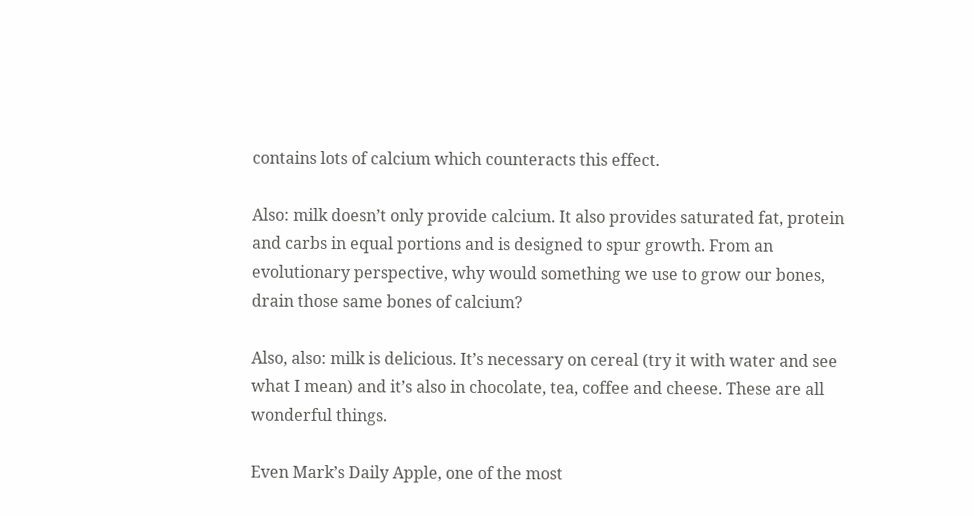contains lots of calcium which counteracts this effect.

Also: milk doesn’t only provide calcium. It also provides saturated fat, protein and carbs in equal portions and is designed to spur growth. From an evolutionary perspective, why would something we use to grow our bones, drain those same bones of calcium?

Also, also: milk is delicious. It’s necessary on cereal (try it with water and see what I mean) and it’s also in chocolate, tea, coffee and cheese. These are all wonderful things.

Even Mark’s Daily Apple, one of the most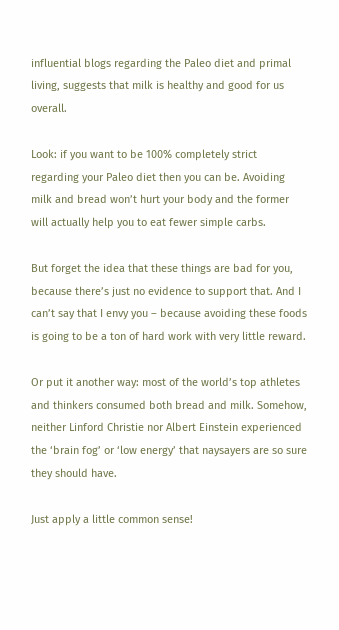influential blogs regarding the Paleo diet and primal living, suggests that milk is healthy and good for us overall.

Look: if you want to be 100% completely strict regarding your Paleo diet then you can be. Avoiding milk and bread won’t hurt your body and the former will actually help you to eat fewer simple carbs.

But forget the idea that these things are bad for you, because there’s just no evidence to support that. And I can’t say that I envy you – because avoiding these foods is going to be a ton of hard work with very little reward.

Or put it another way: most of the world’s top athletes and thinkers consumed both bread and milk. Somehow, neither Linford Christie nor Albert Einstein experienced the ‘brain fog’ or ‘low energy’ that naysayers are so sure they should have.

Just apply a little common sense!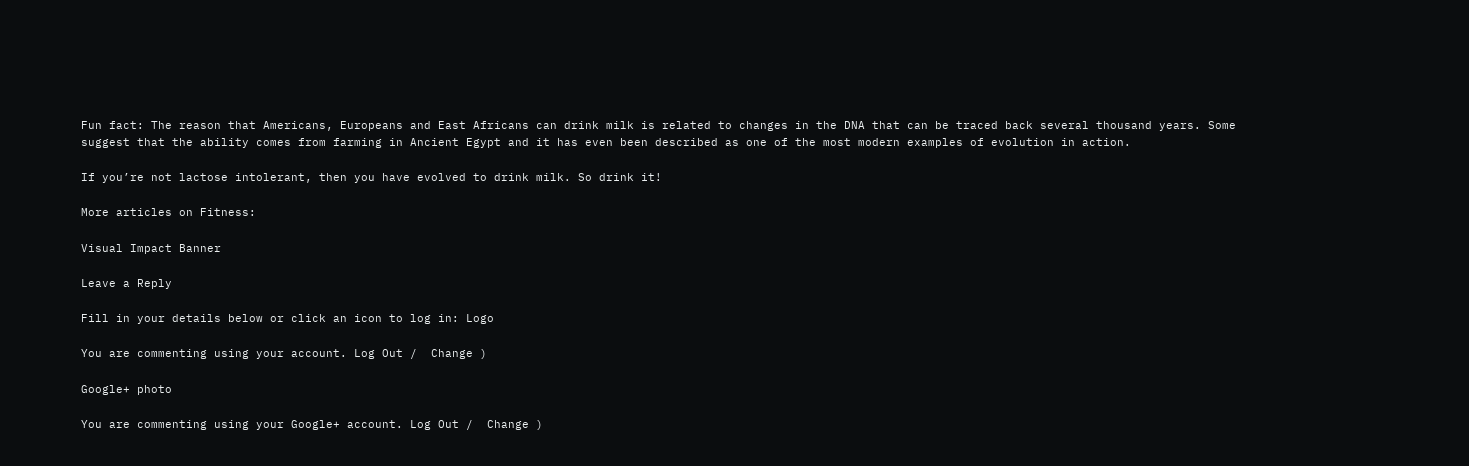Fun fact: The reason that Americans, Europeans and East Africans can drink milk is related to changes in the DNA that can be traced back several thousand years. Some suggest that the ability comes from farming in Ancient Egypt and it has even been described as one of the most modern examples of evolution in action.

If you’re not lactose intolerant, then you have evolved to drink milk. So drink it!

More articles on Fitness:

Visual Impact Banner

Leave a Reply

Fill in your details below or click an icon to log in: Logo

You are commenting using your account. Log Out /  Change )

Google+ photo

You are commenting using your Google+ account. Log Out /  Change )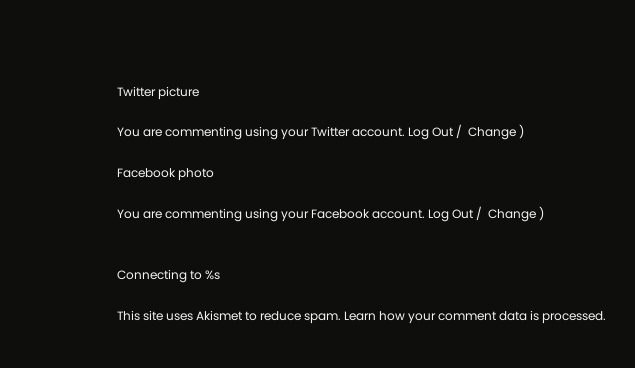Twitter picture

You are commenting using your Twitter account. Log Out /  Change )

Facebook photo

You are commenting using your Facebook account. Log Out /  Change )


Connecting to %s

This site uses Akismet to reduce spam. Learn how your comment data is processed.